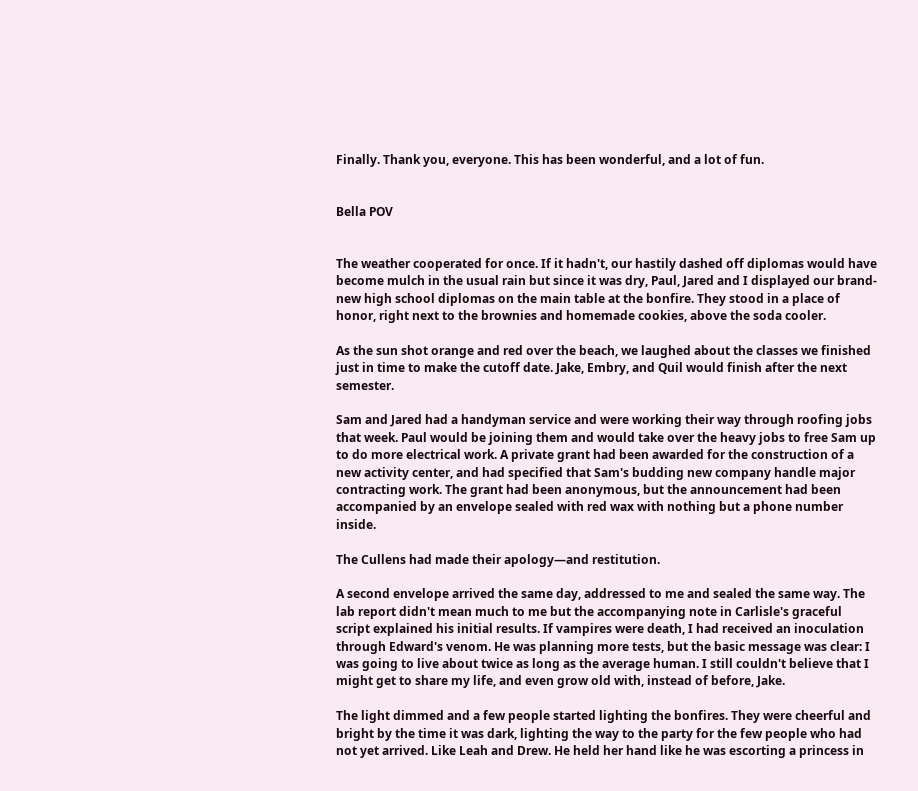Finally. Thank you, everyone. This has been wonderful, and a lot of fun.


Bella POV


The weather cooperated for once. If it hadn't, our hastily dashed off diplomas would have become mulch in the usual rain but since it was dry, Paul, Jared and I displayed our brand-new high school diplomas on the main table at the bonfire. They stood in a place of honor, right next to the brownies and homemade cookies, above the soda cooler.

As the sun shot orange and red over the beach, we laughed about the classes we finished just in time to make the cutoff date. Jake, Embry, and Quil would finish after the next semester.

Sam and Jared had a handyman service and were working their way through roofing jobs that week. Paul would be joining them and would take over the heavy jobs to free Sam up to do more electrical work. A private grant had been awarded for the construction of a new activity center, and had specified that Sam's budding new company handle major contracting work. The grant had been anonymous, but the announcement had been accompanied by an envelope sealed with red wax with nothing but a phone number inside.

The Cullens had made their apology—and restitution.

A second envelope arrived the same day, addressed to me and sealed the same way. The lab report didn't mean much to me but the accompanying note in Carlisle's graceful script explained his initial results. If vampires were death, I had received an inoculation through Edward's venom. He was planning more tests, but the basic message was clear: I was going to live about twice as long as the average human. I still couldn't believe that I might get to share my life, and even grow old with, instead of before, Jake.

The light dimmed and a few people started lighting the bonfires. They were cheerful and bright by the time it was dark, lighting the way to the party for the few people who had not yet arrived. Like Leah and Drew. He held her hand like he was escorting a princess in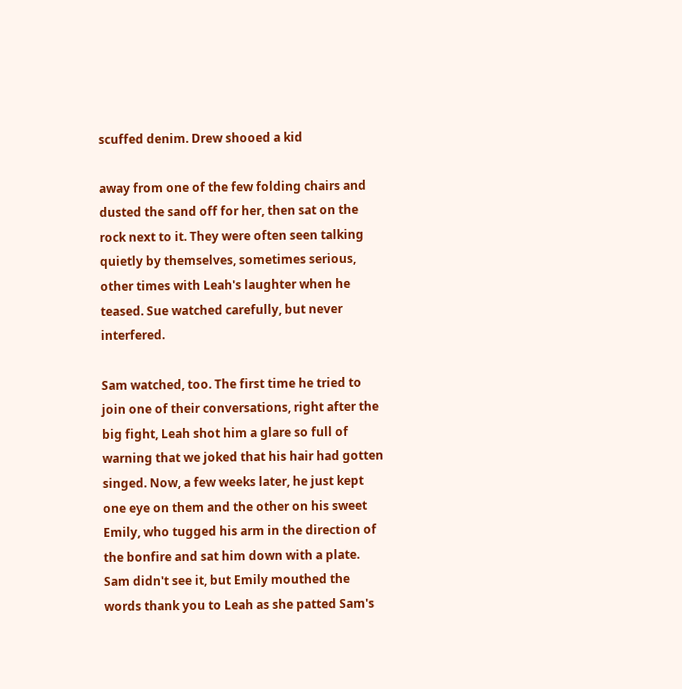scuffed denim. Drew shooed a kid

away from one of the few folding chairs and dusted the sand off for her, then sat on the rock next to it. They were often seen talking quietly by themselves, sometimes serious, other times with Leah's laughter when he teased. Sue watched carefully, but never interfered.

Sam watched, too. The first time he tried to join one of their conversations, right after the big fight, Leah shot him a glare so full of warning that we joked that his hair had gotten singed. Now, a few weeks later, he just kept one eye on them and the other on his sweet Emily, who tugged his arm in the direction of the bonfire and sat him down with a plate. Sam didn't see it, but Emily mouthed the words thank you to Leah as she patted Sam's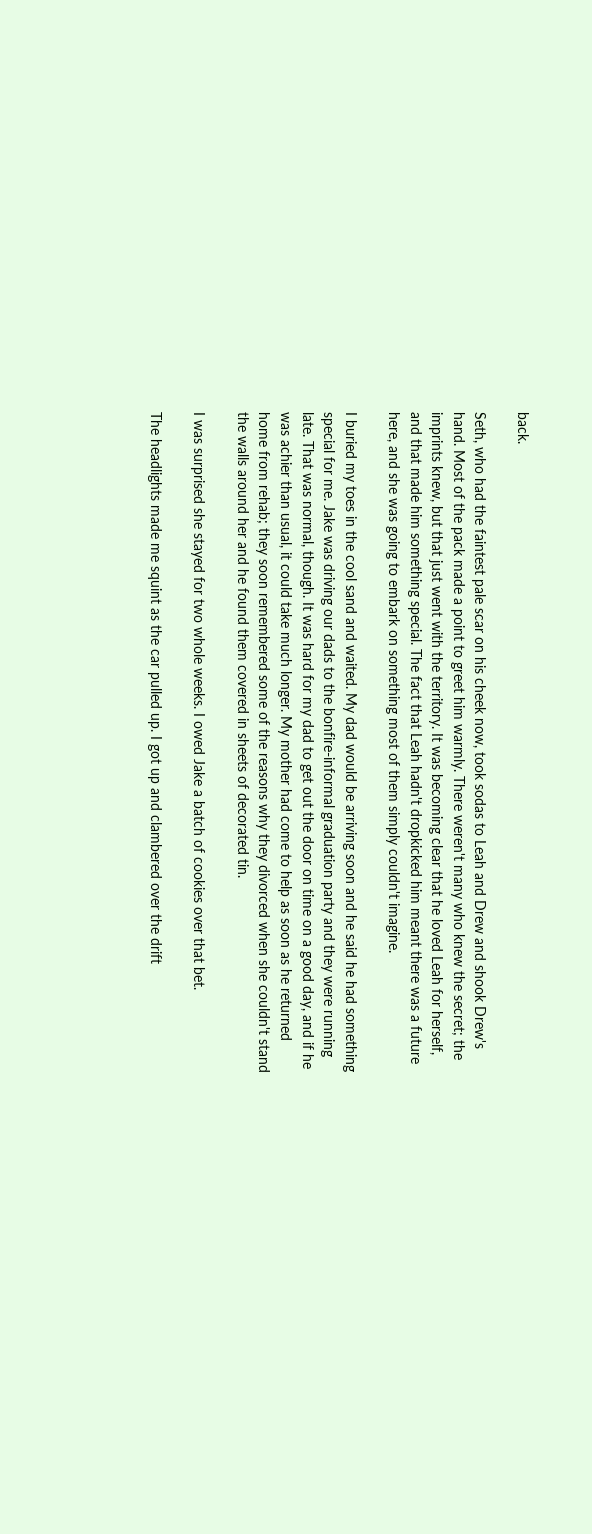back.

Seth, who had the faintest pale scar on his cheek now, took sodas to Leah and Drew and shook Drew's hand. Most of the pack made a point to greet him warmly. There weren't many who knew the secret; the imprints knew, but that just went with the territory. It was becoming clear that he loved Leah for herself, and that made him something special. The fact that Leah hadn't dropkicked him meant there was a future here, and she was going to embark on something most of them simply couldn't imagine.

I buried my toes in the cool sand and waited. My dad would be arriving soon and he said he had something special for me. Jake was driving our dads to the bonfire-informal graduation party and they were running late. That was normal, though. It was hard for my dad to get out the door on time on a good day, and if he was achier than usual, it could take much longer. My mother had come to help as soon as he returned home from rehab; they soon remembered some of the reasons why they divorced when she couldn't stand the walls around her and he found them covered in sheets of decorated tin.

I was surprised she stayed for two whole weeks. I owed Jake a batch of cookies over that bet.

The headlights made me squint as the car pulled up. I got up and clambered over the drift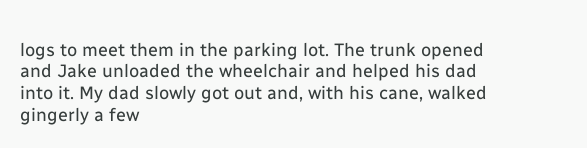logs to meet them in the parking lot. The trunk opened and Jake unloaded the wheelchair and helped his dad into it. My dad slowly got out and, with his cane, walked gingerly a few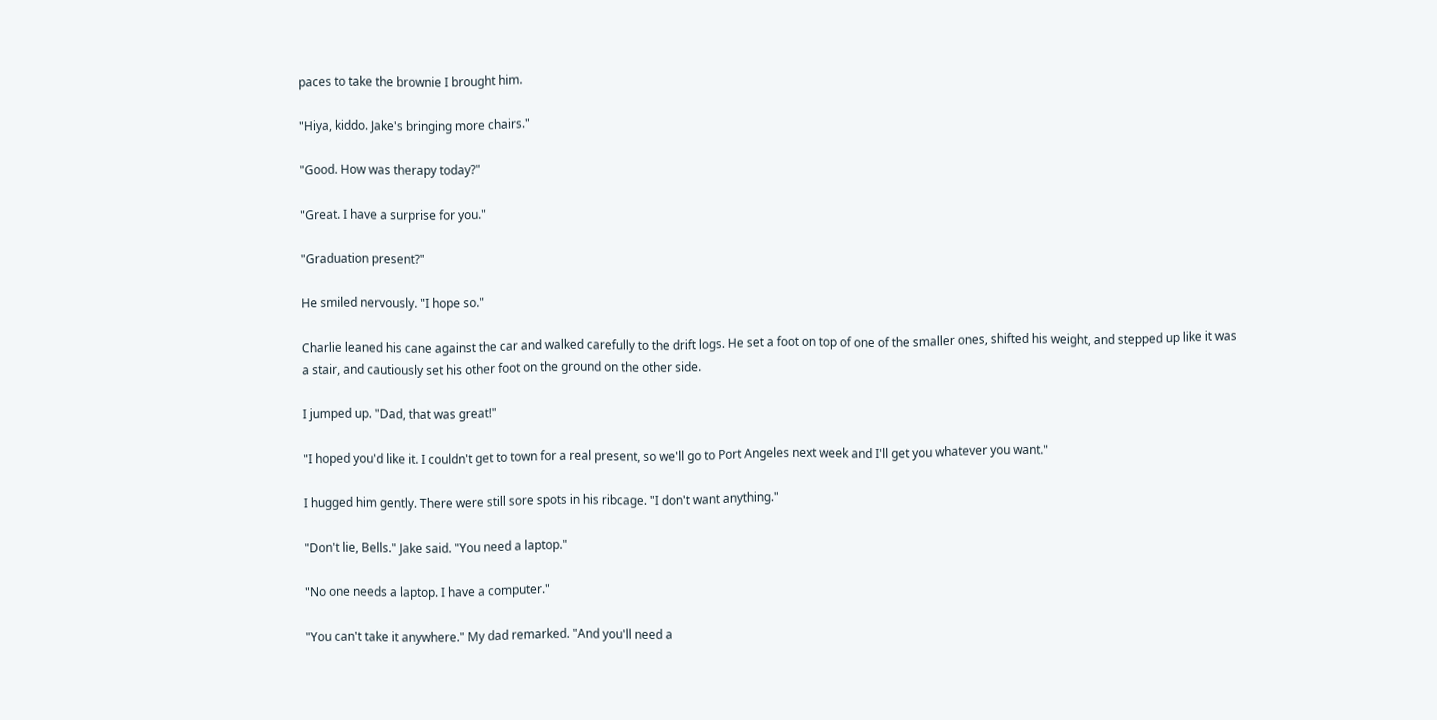paces to take the brownie I brought him.

"Hiya, kiddo. Jake's bringing more chairs."

"Good. How was therapy today?"

"Great. I have a surprise for you."

"Graduation present?"

He smiled nervously. "I hope so."

Charlie leaned his cane against the car and walked carefully to the drift logs. He set a foot on top of one of the smaller ones, shifted his weight, and stepped up like it was a stair, and cautiously set his other foot on the ground on the other side.

I jumped up. "Dad, that was great!"

"I hoped you'd like it. I couldn't get to town for a real present, so we'll go to Port Angeles next week and I'll get you whatever you want."

I hugged him gently. There were still sore spots in his ribcage. "I don't want anything."

"Don't lie, Bells." Jake said. "You need a laptop."

"No one needs a laptop. I have a computer."

"You can't take it anywhere." My dad remarked. "And you'll need a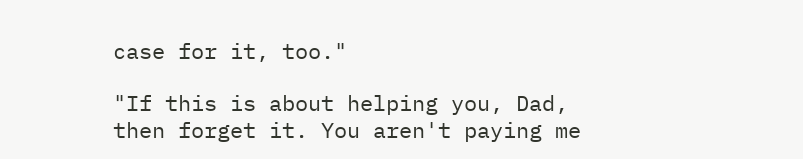case for it, too."

"If this is about helping you, Dad, then forget it. You aren't paying me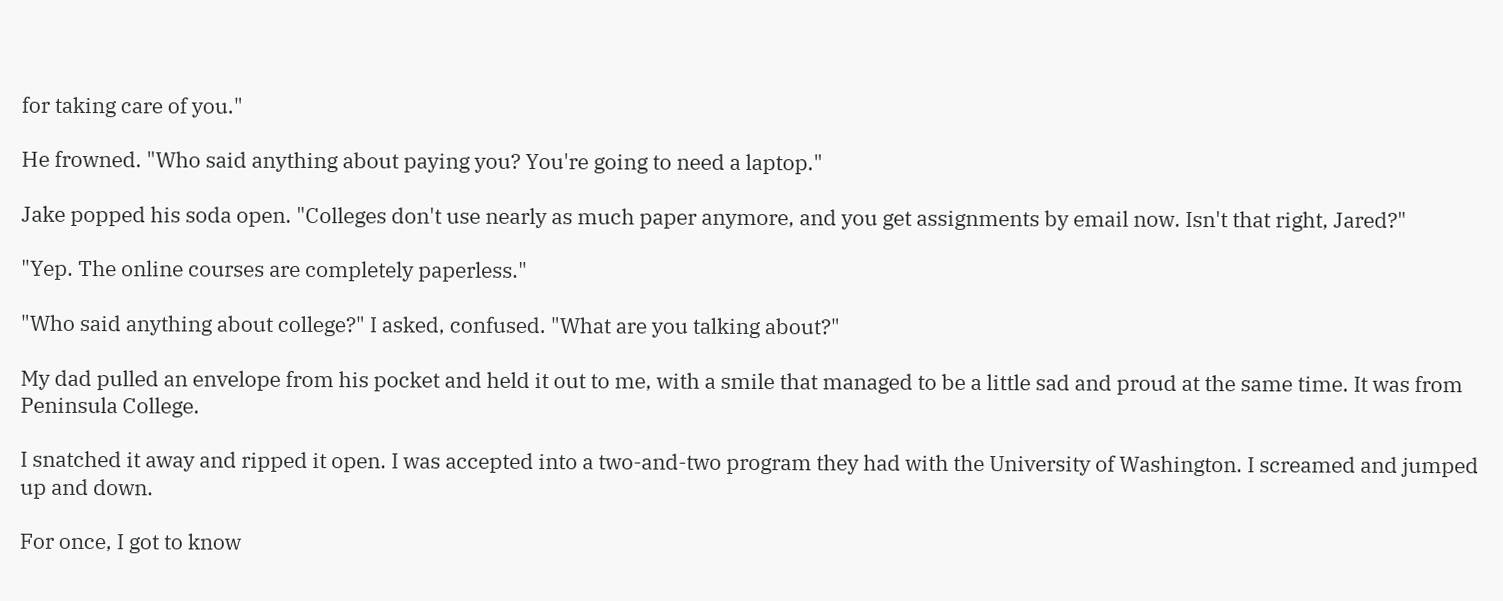for taking care of you."

He frowned. "Who said anything about paying you? You're going to need a laptop."

Jake popped his soda open. "Colleges don't use nearly as much paper anymore, and you get assignments by email now. Isn't that right, Jared?"

"Yep. The online courses are completely paperless."

"Who said anything about college?" I asked, confused. "What are you talking about?"

My dad pulled an envelope from his pocket and held it out to me, with a smile that managed to be a little sad and proud at the same time. It was from Peninsula College.

I snatched it away and ripped it open. I was accepted into a two-and-two program they had with the University of Washington. I screamed and jumped up and down.

For once, I got to know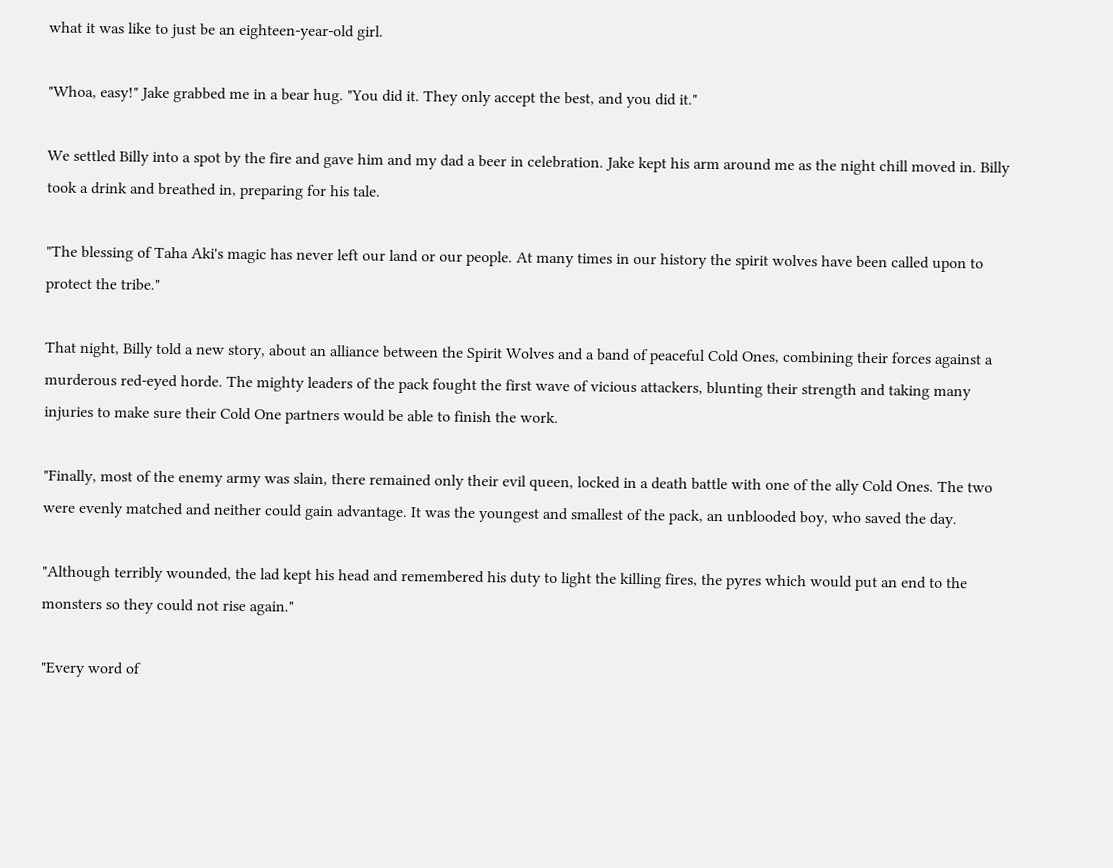what it was like to just be an eighteen-year-old girl.

"Whoa, easy!" Jake grabbed me in a bear hug. "You did it. They only accept the best, and you did it."

We settled Billy into a spot by the fire and gave him and my dad a beer in celebration. Jake kept his arm around me as the night chill moved in. Billy took a drink and breathed in, preparing for his tale.

"The blessing of Taha Aki's magic has never left our land or our people. At many times in our history the spirit wolves have been called upon to protect the tribe."

That night, Billy told a new story, about an alliance between the Spirit Wolves and a band of peaceful Cold Ones, combining their forces against a murderous red-eyed horde. The mighty leaders of the pack fought the first wave of vicious attackers, blunting their strength and taking many injuries to make sure their Cold One partners would be able to finish the work.

"Finally, most of the enemy army was slain, there remained only their evil queen, locked in a death battle with one of the ally Cold Ones. The two were evenly matched and neither could gain advantage. It was the youngest and smallest of the pack, an unblooded boy, who saved the day.

"Although terribly wounded, the lad kept his head and remembered his duty to light the killing fires, the pyres which would put an end to the monsters so they could not rise again."

"Every word of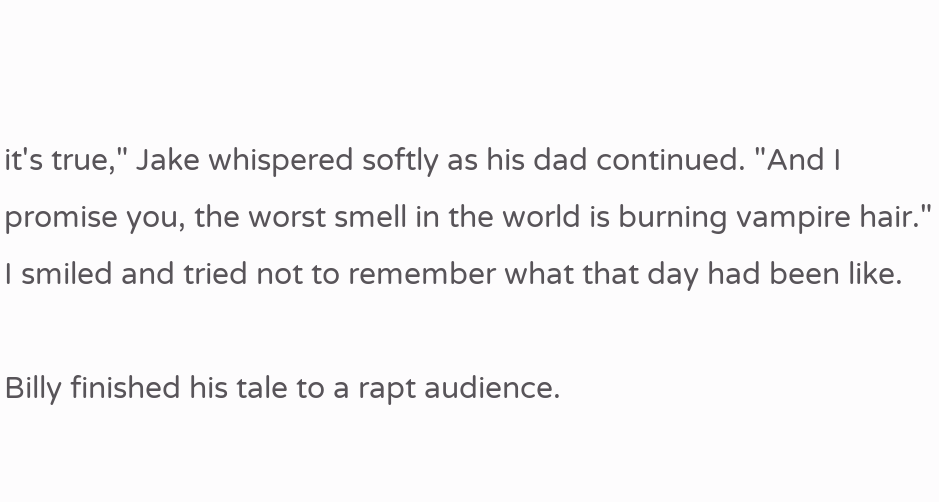it's true," Jake whispered softly as his dad continued. "And I promise you, the worst smell in the world is burning vampire hair." I smiled and tried not to remember what that day had been like.

Billy finished his tale to a rapt audience.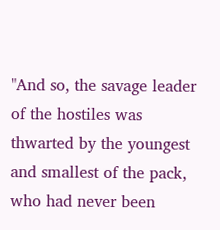"And so, the savage leader of the hostiles was thwarted by the youngest and smallest of the pack, who had never been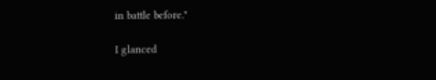in battle before."

I glanced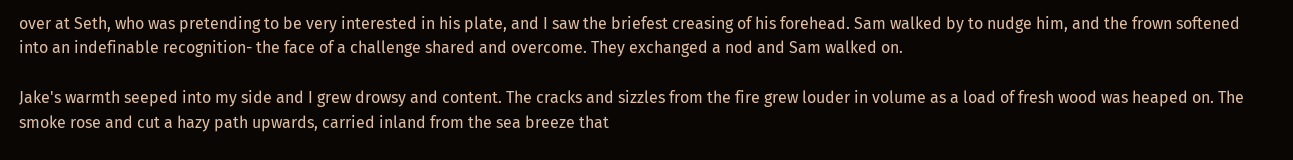over at Seth, who was pretending to be very interested in his plate, and I saw the briefest creasing of his forehead. Sam walked by to nudge him, and the frown softened into an indefinable recognition- the face of a challenge shared and overcome. They exchanged a nod and Sam walked on.

Jake's warmth seeped into my side and I grew drowsy and content. The cracks and sizzles from the fire grew louder in volume as a load of fresh wood was heaped on. The smoke rose and cut a hazy path upwards, carried inland from the sea breeze that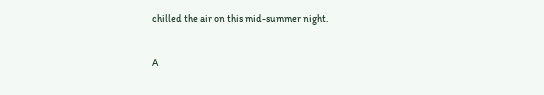chilled the air on this mid-summer night.

A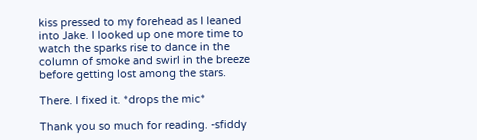kiss pressed to my forehead as I leaned into Jake. I looked up one more time to watch the sparks rise to dance in the column of smoke and swirl in the breeze before getting lost among the stars.

There. I fixed it. *drops the mic*

Thank you so much for reading. -sfiddy